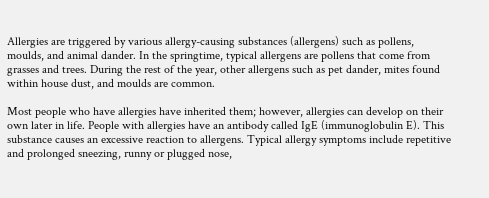Allergies are triggered by various allergy-causing substances (allergens) such as pollens, moulds, and animal dander. In the springtime, typical allergens are pollens that come from grasses and trees. During the rest of the year, other allergens such as pet dander, mites found within house dust, and moulds are common.

Most people who have allergies have inherited them; however, allergies can develop on their own later in life. People with allergies have an antibody called IgE (immunoglobulin E). This substance causes an excessive reaction to allergens. Typical allergy symptoms include repetitive and prolonged sneezing, runny or plugged nose,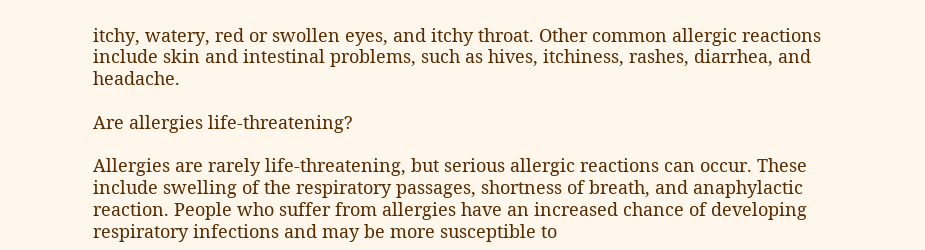itchy, watery, red or swollen eyes, and itchy throat. Other common allergic reactions include skin and intestinal problems, such as hives, itchiness, rashes, diarrhea, and headache.

Are allergies life-threatening?

Allergies are rarely life-threatening, but serious allergic reactions can occur. These include swelling of the respiratory passages, shortness of breath, and anaphylactic reaction. People who suffer from allergies have an increased chance of developing respiratory infections and may be more susceptible to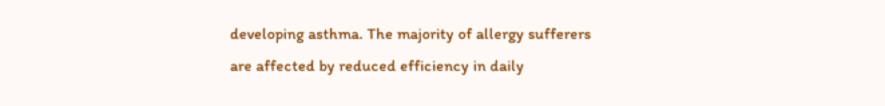developing asthma. The majority of allergy sufferers are affected by reduced efficiency in daily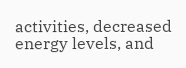activities, decreased energy levels, and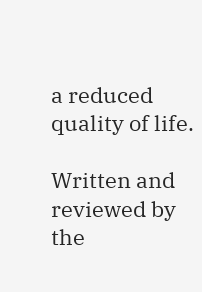a reduced quality of life.

Written and reviewed by the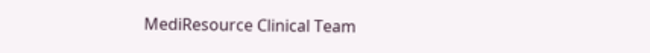MediResource Clinical Team